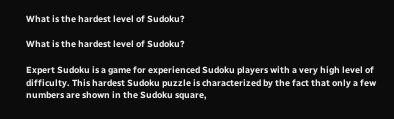What is the hardest level of Sudoku?

What is the hardest level of Sudoku?

Expert Sudoku is a game for experienced Sudoku players with a very high level of difficulty. This hardest Sudoku puzzle is characterized by the fact that only a few numbers are shown in the Sudoku square,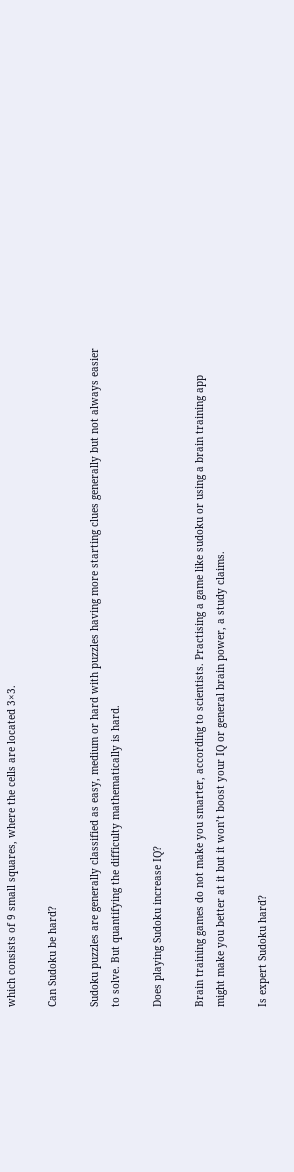which consists of 9 small squares, where the cells are located 3×3.

Can Sudoku be hard?

Sudoku puzzles are generally classified as easy, medium or hard with puzzles having more starting clues generally but not always easier to solve. But quantifying the difficulty mathematically is hard.

Does playing Sudoku increase IQ?

Brain training games do not make you smarter, according to scientists. Practising a game like sudoku or using a brain training app might make you better at it but it won’t boost your IQ or general brain power, a study claims.

Is expert Sudoku hard?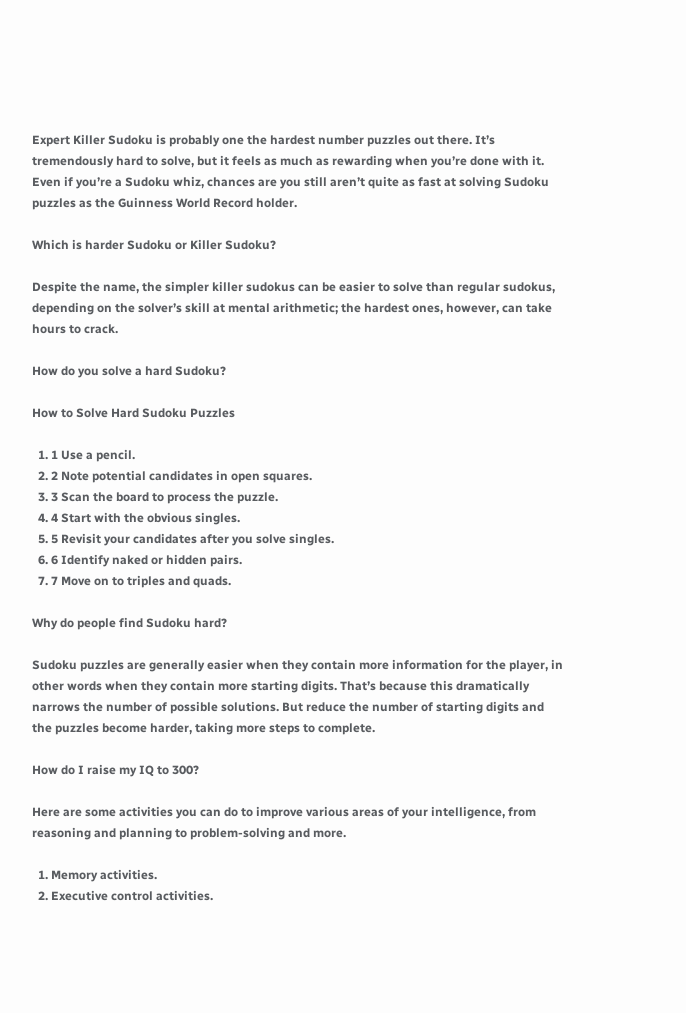Expert Killer Sudoku is probably one the hardest number puzzles out there. It’s tremendously hard to solve, but it feels as much as rewarding when you’re done with it. Even if you’re a Sudoku whiz, chances are you still aren’t quite as fast at solving Sudoku puzzles as the Guinness World Record holder.

Which is harder Sudoku or Killer Sudoku?

Despite the name, the simpler killer sudokus can be easier to solve than regular sudokus, depending on the solver’s skill at mental arithmetic; the hardest ones, however, can take hours to crack.

How do you solve a hard Sudoku?

How to Solve Hard Sudoku Puzzles

  1. 1 Use a pencil.
  2. 2 Note potential candidates in open squares.
  3. 3 Scan the board to process the puzzle.
  4. 4 Start with the obvious singles.
  5. 5 Revisit your candidates after you solve singles.
  6. 6 Identify naked or hidden pairs.
  7. 7 Move on to triples and quads.

Why do people find Sudoku hard?

Sudoku puzzles are generally easier when they contain more information for the player, in other words when they contain more starting digits. That’s because this dramatically narrows the number of possible solutions. But reduce the number of starting digits and the puzzles become harder, taking more steps to complete.

How do I raise my IQ to 300?

Here are some activities you can do to improve various areas of your intelligence, from reasoning and planning to problem-solving and more.

  1. Memory activities.
  2. Executive control activities.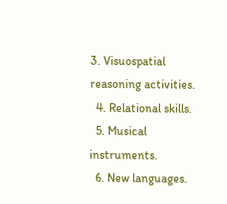3. Visuospatial reasoning activities.
  4. Relational skills.
  5. Musical instruments.
  6. New languages.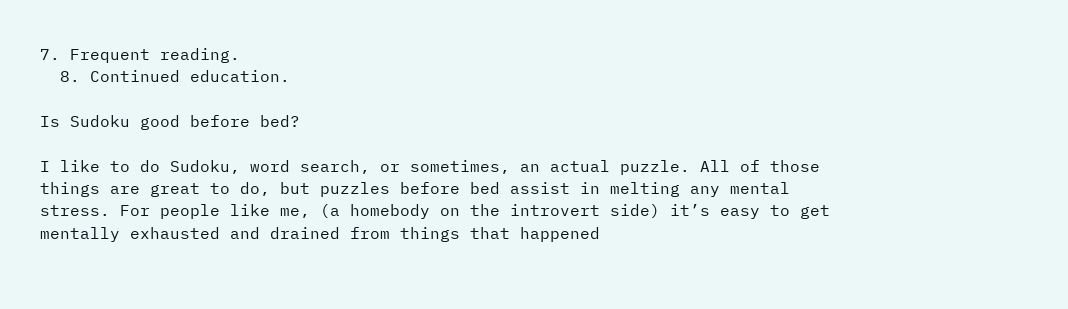7. Frequent reading.
  8. Continued education.

Is Sudoku good before bed?

I like to do Sudoku, word search, or sometimes, an actual puzzle. All of those things are great to do, but puzzles before bed assist in melting any mental stress. For people like me, (a homebody on the introvert side) it’s easy to get mentally exhausted and drained from things that happened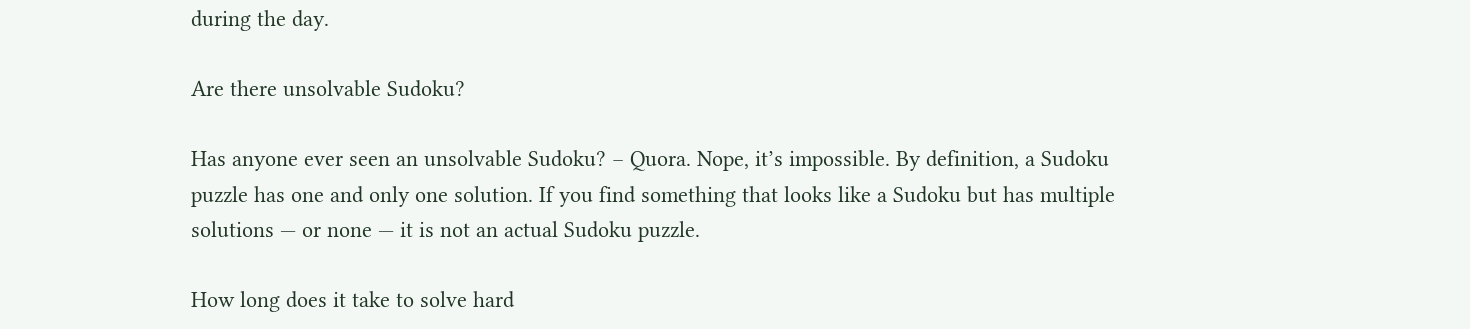during the day.

Are there unsolvable Sudoku?

Has anyone ever seen an unsolvable Sudoku? – Quora. Nope, it’s impossible. By definition, a Sudoku puzzle has one and only one solution. If you find something that looks like a Sudoku but has multiple solutions — or none — it is not an actual Sudoku puzzle.

How long does it take to solve hard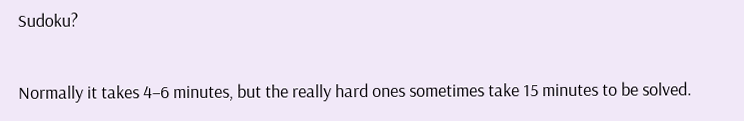Sudoku?

Normally it takes 4–6 minutes, but the really hard ones sometimes take 15 minutes to be solved.